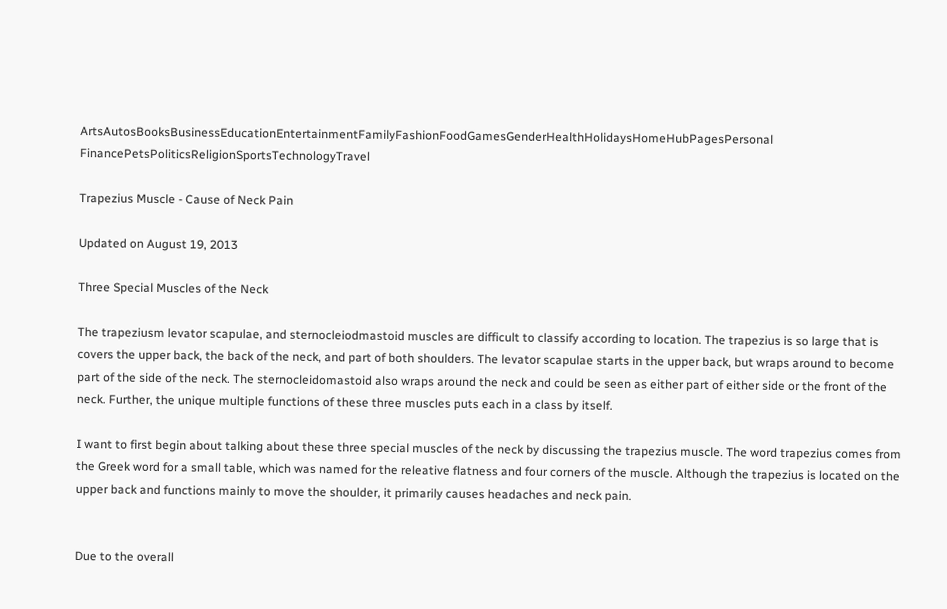ArtsAutosBooksBusinessEducationEntertainmentFamilyFashionFoodGamesGenderHealthHolidaysHomeHubPagesPersonal FinancePetsPoliticsReligionSportsTechnologyTravel

Trapezius Muscle - Cause of Neck Pain

Updated on August 19, 2013

Three Special Muscles of the Neck

The trapeziusm levator scapulae, and sternocleiodmastoid muscles are difficult to classify according to location. The trapezius is so large that is covers the upper back, the back of the neck, and part of both shoulders. The levator scapulae starts in the upper back, but wraps around to become part of the side of the neck. The sternocleidomastoid also wraps around the neck and could be seen as either part of either side or the front of the neck. Further, the unique multiple functions of these three muscles puts each in a class by itself.

I want to first begin about talking about these three special muscles of the neck by discussing the trapezius muscle. The word trapezius comes from the Greek word for a small table, which was named for the releative flatness and four corners of the muscle. Although the trapezius is located on the upper back and functions mainly to move the shoulder, it primarily causes headaches and neck pain.


Due to the overall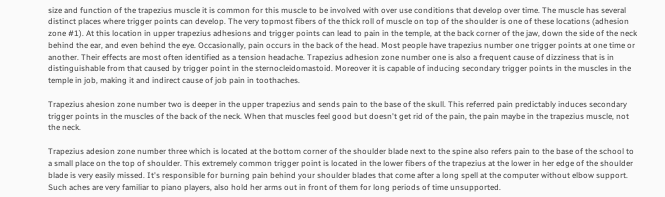size and function of the trapezius muscle it is common for this muscle to be involved with over use conditions that develop over time. The muscle has several distinct places where trigger points can develop. The very topmost fibers of the thick roll of muscle on top of the shoulder is one of these locations (adhesion zone #1). At this location in upper trapezius adhesions and trigger points can lead to pain in the temple, at the back corner of the jaw, down the side of the neck behind the ear, and even behind the eye. Occasionally, pain occurs in the back of the head. Most people have trapezius number one trigger points at one time or another. Their effects are most often identified as a tension headache. Trapezius adhesion zone number one is also a frequent cause of dizziness that is in distinguishable from that caused by trigger point in the sternocleidomastoid. Moreover it is capable of inducing secondary trigger points in the muscles in the temple in job, making it and indirect cause of job pain in toothaches.

Trapezius ahesion zone number two is deeper in the upper trapezius and sends pain to the base of the skull. This referred pain predictably induces secondary trigger points in the muscles of the back of the neck. When that muscles feel good but doesn't get rid of the pain, the pain maybe in the trapezius muscle, not the neck.

Trapezius adesion zone number three which is located at the bottom corner of the shoulder blade next to the spine also refers pain to the base of the school to a small place on the top of shoulder. This extremely common trigger point is located in the lower fibers of the trapezius at the lower in her edge of the shoulder blade is very easily missed. It's responsible for burning pain behind your shoulder blades that come after a long spell at the computer without elbow support. Such aches are very familiar to piano players, also hold her arms out in front of them for long periods of time unsupported.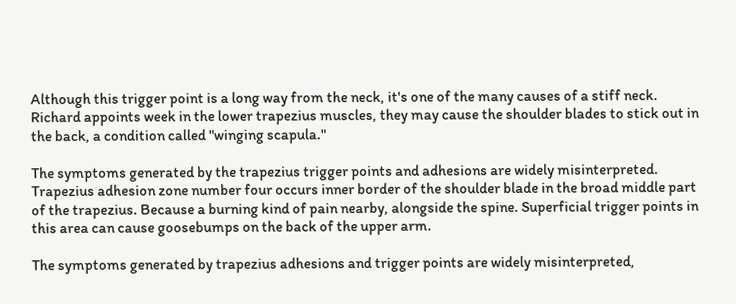Although this trigger point is a long way from the neck, it's one of the many causes of a stiff neck. Richard appoints week in the lower trapezius muscles, they may cause the shoulder blades to stick out in the back, a condition called "winging scapula."

The symptoms generated by the trapezius trigger points and adhesions are widely misinterpreted. Trapezius adhesion zone number four occurs inner border of the shoulder blade in the broad middle part of the trapezius. Because a burning kind of pain nearby, alongside the spine. Superficial trigger points in this area can cause goosebumps on the back of the upper arm.

The symptoms generated by trapezius adhesions and trigger points are widely misinterpreted,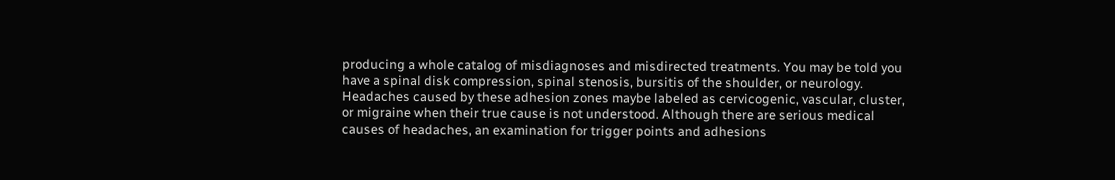producing a whole catalog of misdiagnoses and misdirected treatments. You may be told you have a spinal disk compression, spinal stenosis, bursitis of the shoulder, or neurology. Headaches caused by these adhesion zones maybe labeled as cervicogenic, vascular, cluster, or migraine when their true cause is not understood. Although there are serious medical causes of headaches, an examination for trigger points and adhesions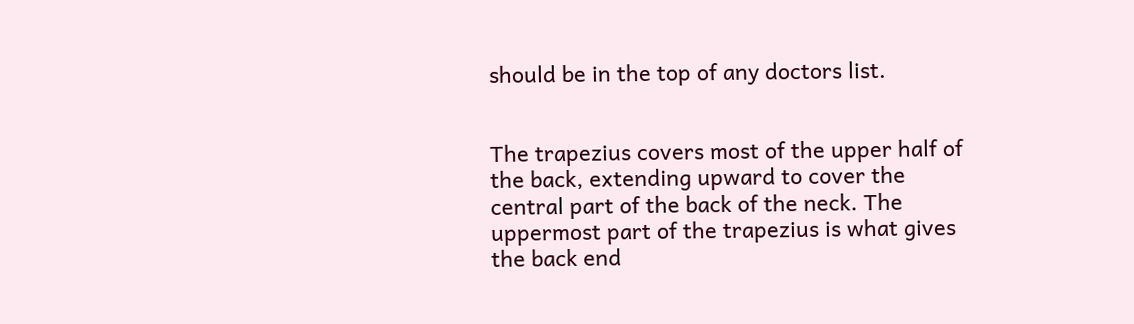should be in the top of any doctors list.


The trapezius covers most of the upper half of the back, extending upward to cover the central part of the back of the neck. The uppermost part of the trapezius is what gives the back end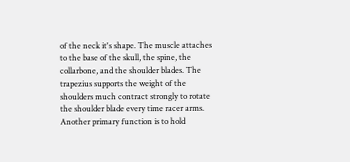of the neck it's shape. The muscle attaches to the base of the skull, the spine, the collarbone, and the shoulder blades. The trapezius supports the weight of the shoulders much contract strongly to rotate the shoulder blade every time racer arms. Another primary function is to hold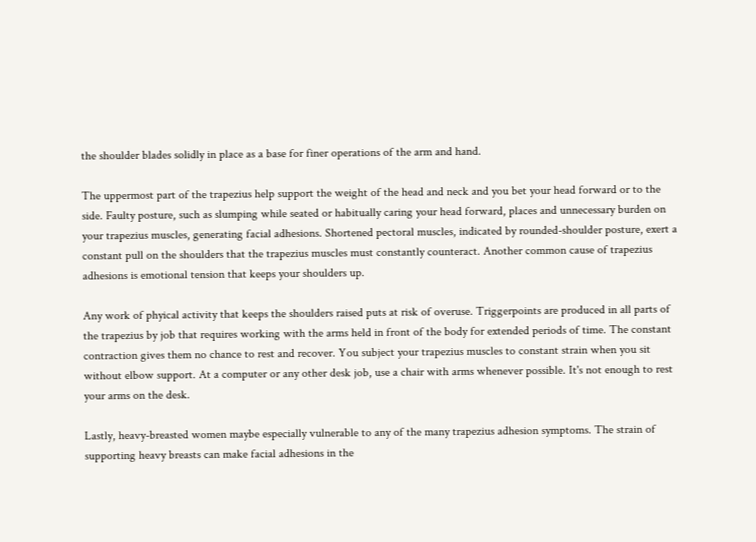the shoulder blades solidly in place as a base for finer operations of the arm and hand.

The uppermost part of the trapezius help support the weight of the head and neck and you bet your head forward or to the side. Faulty posture, such as slumping while seated or habitually caring your head forward, places and unnecessary burden on your trapezius muscles, generating facial adhesions. Shortened pectoral muscles, indicated by rounded-shoulder posture, exert a constant pull on the shoulders that the trapezius muscles must constantly counteract. Another common cause of trapezius adhesions is emotional tension that keeps your shoulders up.

Any work of phyical activity that keeps the shoulders raised puts at risk of overuse. Triggerpoints are produced in all parts of the trapezius by job that requires working with the arms held in front of the body for extended periods of time. The constant contraction gives them no chance to rest and recover. You subject your trapezius muscles to constant strain when you sit without elbow support. At a computer or any other desk job, use a chair with arms whenever possible. It's not enough to rest your arms on the desk.

Lastly, heavy-breasted women maybe especially vulnerable to any of the many trapezius adhesion symptoms. The strain of supporting heavy breasts can make facial adhesions in the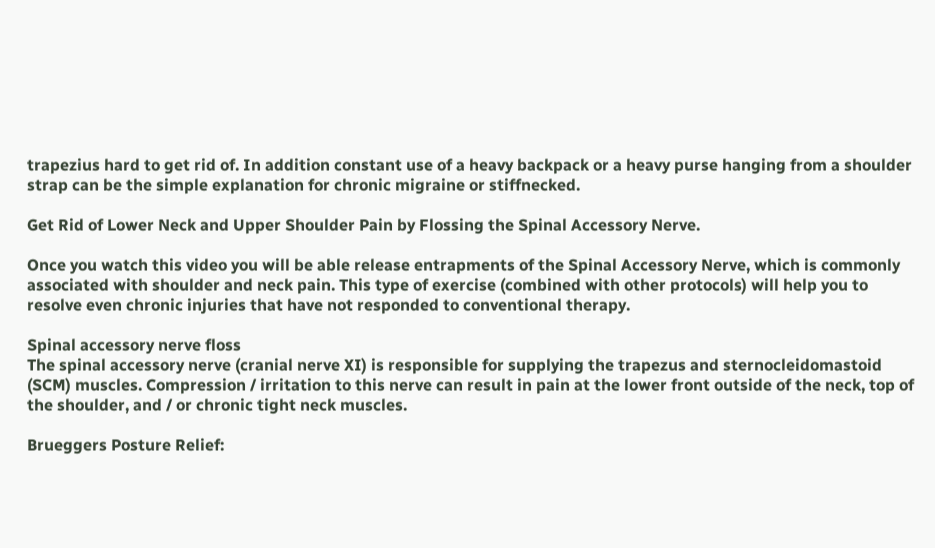trapezius hard to get rid of. In addition constant use of a heavy backpack or a heavy purse hanging from a shoulder strap can be the simple explanation for chronic migraine or stiffnecked.

Get Rid of Lower Neck and Upper Shoulder Pain by Flossing the Spinal Accessory Nerve.

Once you watch this video you will be able release entrapments of the Spinal Accessory Nerve, which is commonly associated with shoulder and neck pain. This type of exercise (combined with other protocols) will help you to resolve even chronic injuries that have not responded to conventional therapy.

Spinal accessory nerve floss
The spinal accessory nerve (cranial nerve XI) is responsible for supplying the trapezus and sternocleidomastoid (SCM) muscles. Compression / irritation to this nerve can result in pain at the lower front outside of the neck, top of the shoulder, and / or chronic tight neck muscles.

Brueggers Posture Relief: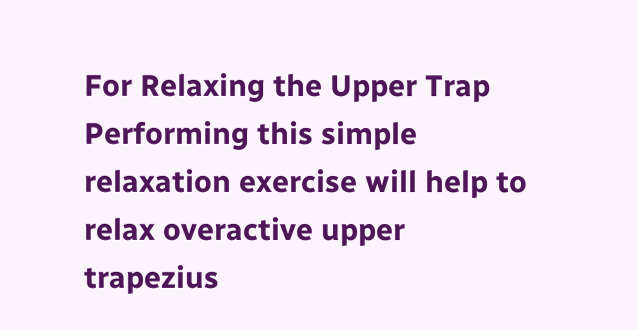For Relaxing the Upper Trap
Performing this simple relaxation exercise will help to relax overactive upper trapezius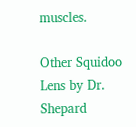muscles.

Other Squidoo Lens by Dr. Shepard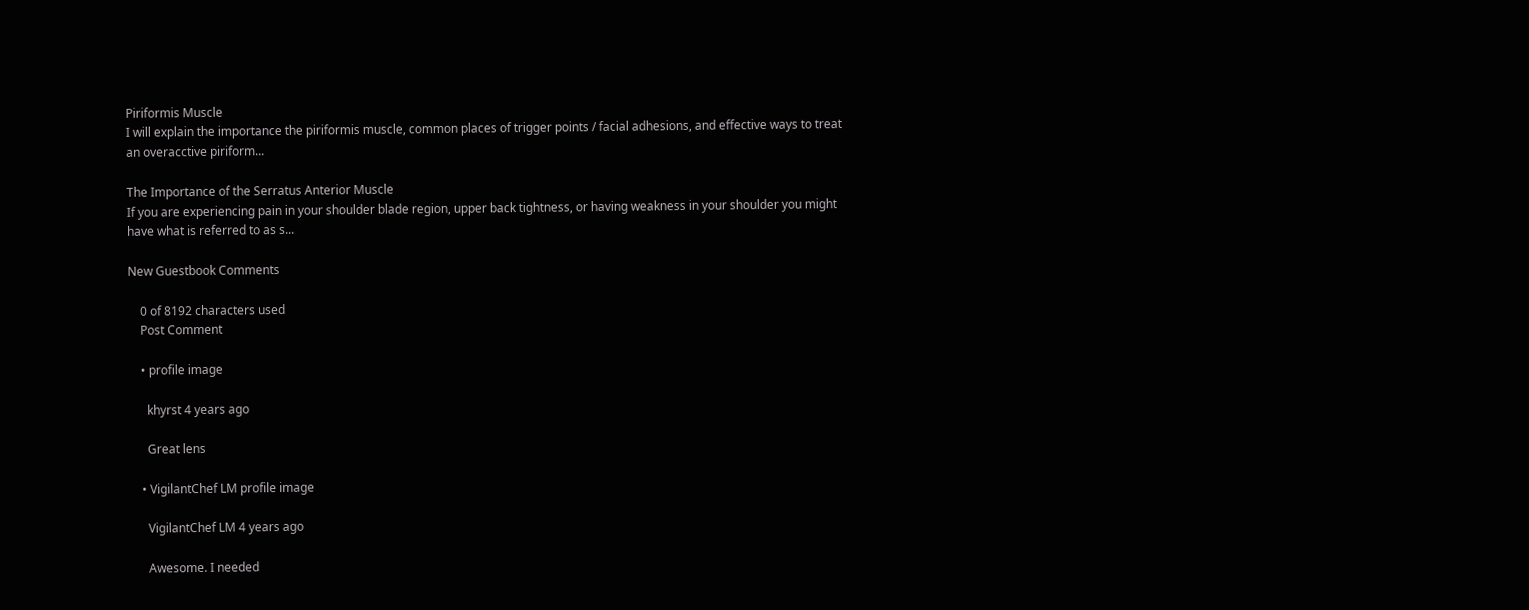Piriformis Muscle
I will explain the importance the piriformis muscle, common places of trigger points / facial adhesions, and effective ways to treat an overacctive piriform...

The Importance of the Serratus Anterior Muscle
If you are experiencing pain in your shoulder blade region, upper back tightness, or having weakness in your shoulder you might have what is referred to as s...

New Guestbook Comments

    0 of 8192 characters used
    Post Comment

    • profile image

      khyrst 4 years ago

      Great lens

    • VigilantChef LM profile image

      VigilantChef LM 4 years ago

      Awesome. I needed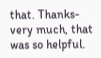that. Thanks-very much, that was so helpful.